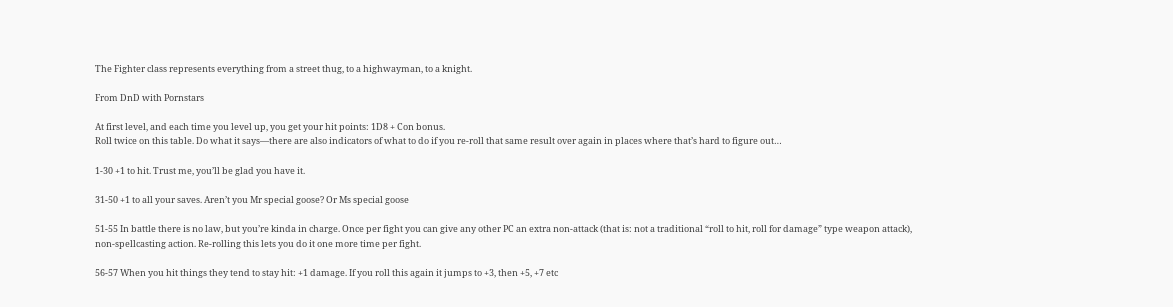The Fighter class represents everything from a street thug, to a highwayman, to a knight.

From DnD with Pornstars

At first level, and each time you level up, you get your hit points: 1D8 + Con bonus.
Roll twice on this table. Do what it says—there are also indicators of what to do if you re-roll that same result over again in places where that’s hard to figure out…

1-30 +1 to hit. Trust me, you’ll be glad you have it.

31-50 +1 to all your saves. Aren’t you Mr special goose? Or Ms special goose

51-55 In battle there is no law, but you’re kinda in charge. Once per fight you can give any other PC an extra non-attack (that is: not a traditional “roll to hit, roll for damage” type weapon attack), non-spellcasting action. Re-rolling this lets you do it one more time per fight.

56-57 When you hit things they tend to stay hit: +1 damage. If you roll this again it jumps to +3, then +5, +7 etc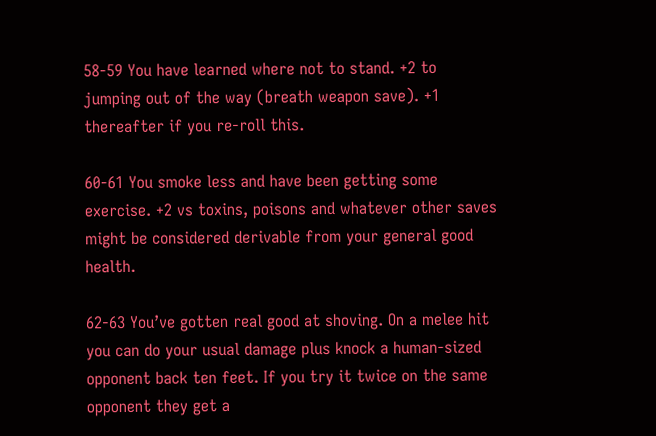58-59 You have learned where not to stand. +2 to jumping out of the way (breath weapon save). +1 thereafter if you re-roll this.

60-61 You smoke less and have been getting some exercise. +2 vs toxins, poisons and whatever other saves might be considered derivable from your general good health.

62-63 You’ve gotten real good at shoving. On a melee hit you can do your usual damage plus knock a human-sized opponent back ten feet. If you try it twice on the same opponent they get a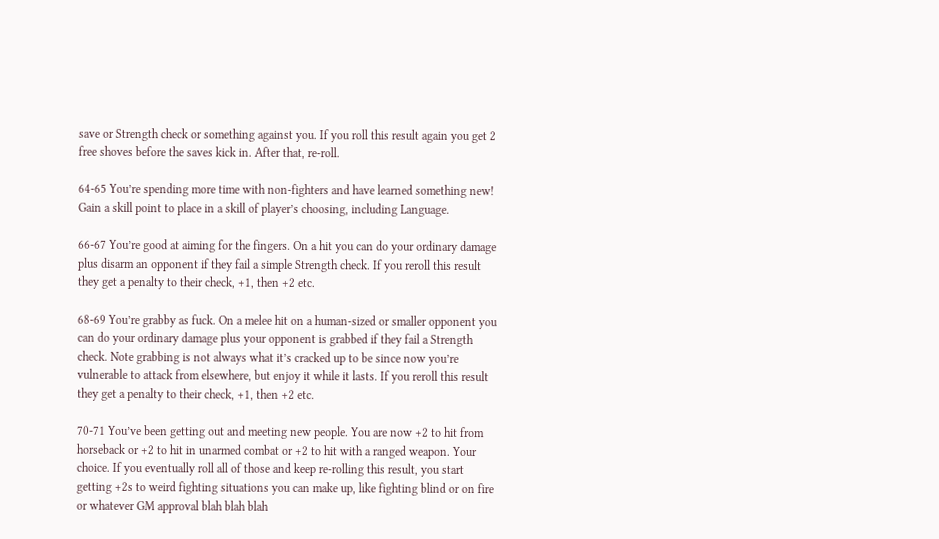save or Strength check or something against you. If you roll this result again you get 2 free shoves before the saves kick in. After that, re-roll.

64-65 You’re spending more time with non-fighters and have learned something new! Gain a skill point to place in a skill of player’s choosing, including Language.

66-67 You’re good at aiming for the fingers. On a hit you can do your ordinary damage plus disarm an opponent if they fail a simple Strength check. If you reroll this result they get a penalty to their check, +1, then +2 etc.

68-69 You’re grabby as fuck. On a melee hit on a human-sized or smaller opponent you can do your ordinary damage plus your opponent is grabbed if they fail a Strength check. Note grabbing is not always what it’s cracked up to be since now you’re vulnerable to attack from elsewhere, but enjoy it while it lasts. If you reroll this result they get a penalty to their check, +1, then +2 etc.

70-71 You’ve been getting out and meeting new people. You are now +2 to hit from horseback or +2 to hit in unarmed combat or +2 to hit with a ranged weapon. Your choice. If you eventually roll all of those and keep re-rolling this result, you start getting +2s to weird fighting situations you can make up, like fighting blind or on fire or whatever GM approval blah blah blah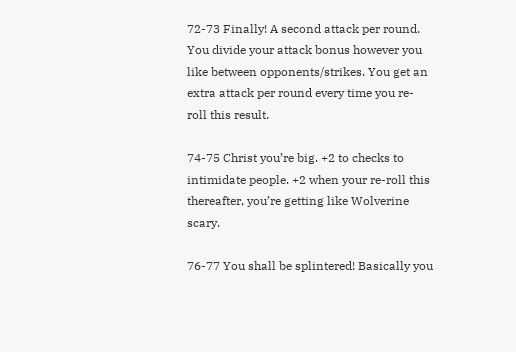72-73 Finally! A second attack per round. You divide your attack bonus however you like between opponents/strikes. You get an extra attack per round every time you re-roll this result.

74-75 Christ you’re big. +2 to checks to intimidate people. +2 when your re-roll this thereafter, you’re getting like Wolverine scary.

76-77 You shall be splintered! Basically you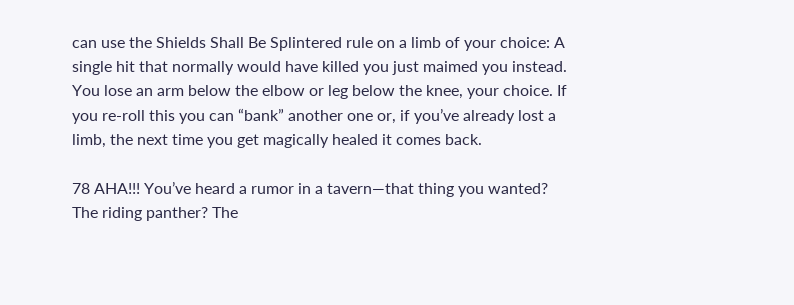can use the Shields Shall Be Splintered rule on a limb of your choice: A single hit that normally would have killed you just maimed you instead. You lose an arm below the elbow or leg below the knee, your choice. If you re-roll this you can “bank” another one or, if you’ve already lost a limb, the next time you get magically healed it comes back.

78 AHA!!! You’ve heard a rumor in a tavern—that thing you wanted? The riding panther? The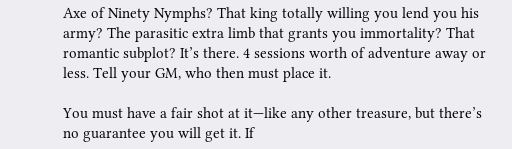Axe of Ninety Nymphs? That king totally willing you lend you his army? The parasitic extra limb that grants you immortality? That romantic subplot? It’s there. 4 sessions worth of adventure away or less. Tell your GM, who then must place it.

You must have a fair shot at it—like any other treasure, but there’s no guarantee you will get it. If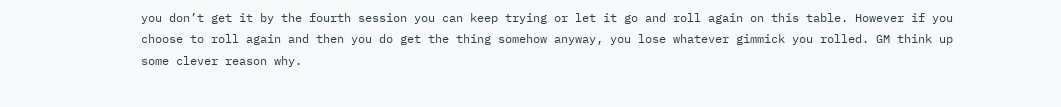you don’t get it by the fourth session you can keep trying or let it go and roll again on this table. However if you choose to roll again and then you do get the thing somehow anyway, you lose whatever gimmick you rolled. GM think up some clever reason why.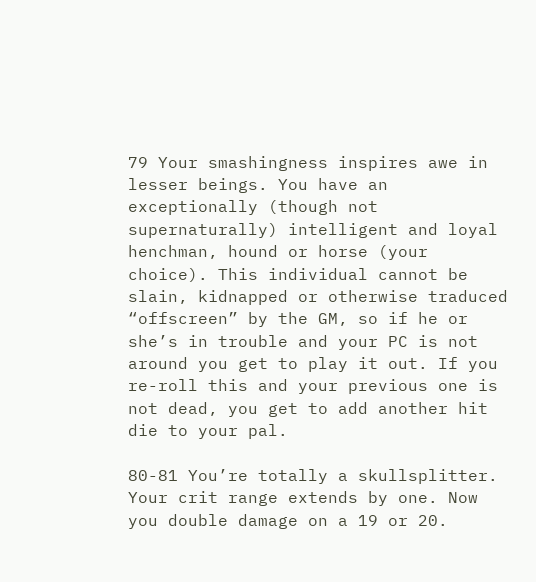79 Your smashingness inspires awe in lesser beings. You have an exceptionally (though not supernaturally) intelligent and loyal henchman, hound or horse (your choice). This individual cannot be slain, kidnapped or otherwise traduced “offscreen” by the GM, so if he or she’s in trouble and your PC is not around you get to play it out. If you re-roll this and your previous one is not dead, you get to add another hit die to your pal.

80-81 You’re totally a skullsplitter. Your crit range extends by one. Now you double damage on a 19 or 20.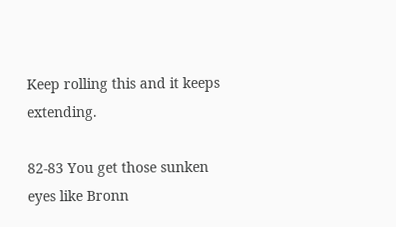Keep rolling this and it keeps extending.

82-83 You get those sunken eyes like Bronn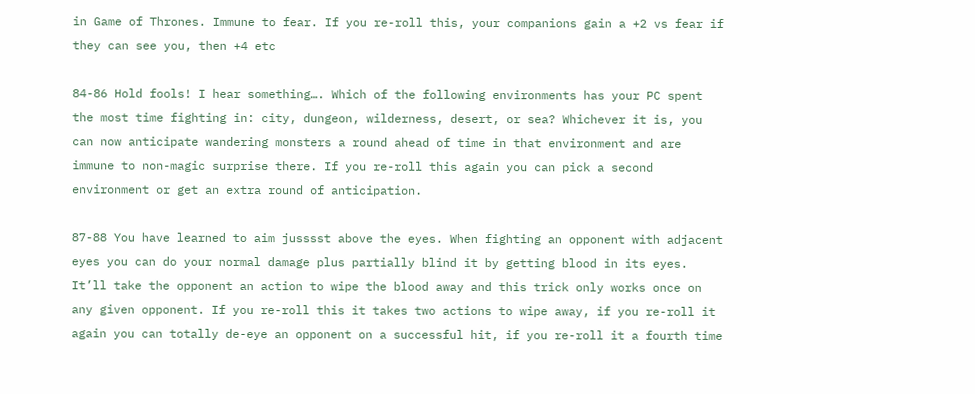in Game of Thrones. Immune to fear. If you re-roll this, your companions gain a +2 vs fear if they can see you, then +4 etc

84-86 Hold fools! I hear something…. Which of the following environments has your PC spent the most time fighting in: city, dungeon, wilderness, desert, or sea? Whichever it is, you can now anticipate wandering monsters a round ahead of time in that environment and are immune to non-magic surprise there. If you re-roll this again you can pick a second environment or get an extra round of anticipation.

87-88 You have learned to aim jusssst above the eyes. When fighting an opponent with adjacent eyes you can do your normal damage plus partially blind it by getting blood in its eyes. It’ll take the opponent an action to wipe the blood away and this trick only works once on any given opponent. If you re-roll this it takes two actions to wipe away, if you re-roll it again you can totally de-eye an opponent on a successful hit, if you re-roll it a fourth time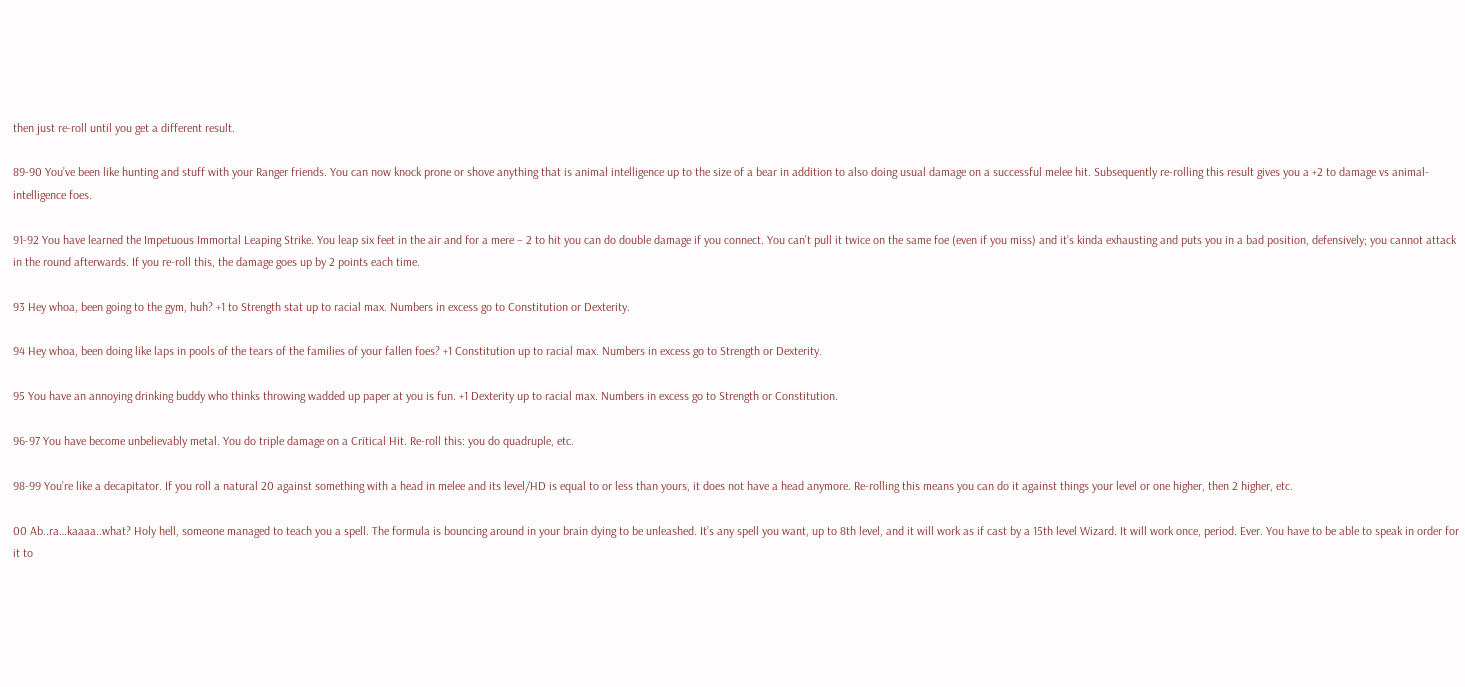then just re-roll until you get a different result.

89-90 You’ve been like hunting and stuff with your Ranger friends. You can now knock prone or shove anything that is animal intelligence up to the size of a bear in addition to also doing usual damage on a successful melee hit. Subsequently re-rolling this result gives you a +2 to damage vs animal-intelligence foes.

91-92 You have learned the Impetuous Immortal Leaping Strike. You leap six feet in the air and for a mere – 2 to hit you can do double damage if you connect. You can’t pull it twice on the same foe (even if you miss) and it’s kinda exhausting and puts you in a bad position, defensively; you cannot attack in the round afterwards. If you re-roll this, the damage goes up by 2 points each time.

93 Hey whoa, been going to the gym, huh? +1 to Strength stat up to racial max. Numbers in excess go to Constitution or Dexterity.

94 Hey whoa, been doing like laps in pools of the tears of the families of your fallen foes? +1 Constitution up to racial max. Numbers in excess go to Strength or Dexterity.

95 You have an annoying drinking buddy who thinks throwing wadded up paper at you is fun. +1 Dexterity up to racial max. Numbers in excess go to Strength or Constitution.

96-97 You have become unbelievably metal. You do triple damage on a Critical Hit. Re-roll this: you do quadruple, etc.

98-99 You’re like a decapitator. If you roll a natural 20 against something with a head in melee and its level/HD is equal to or less than yours, it does not have a head anymore. Re-rolling this means you can do it against things your level or one higher, then 2 higher, etc.

00 Ab..ra…kaaaa..what? Holy hell, someone managed to teach you a spell. The formula is bouncing around in your brain dying to be unleashed. It’s any spell you want, up to 8th level, and it will work as if cast by a 15th level Wizard. It will work once, period. Ever. You have to be able to speak in order for it to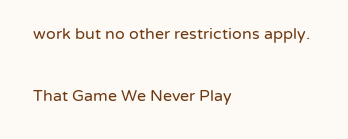work but no other restrictions apply.


That Game We Never Play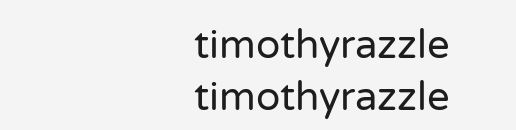timothyrazzle timothyrazzle